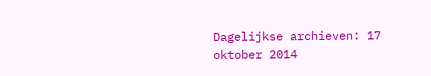Dagelijkse archieven: 17 oktober 2014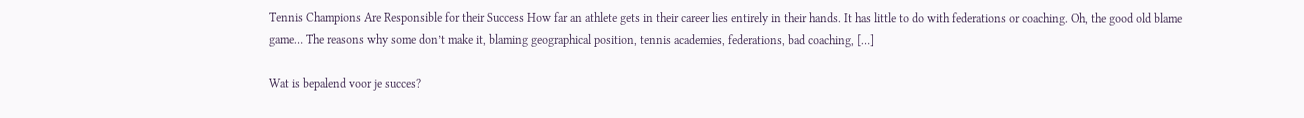Tennis Champions Are Responsible for their Success How far an athlete gets in their career lies entirely in their hands. It has little to do with federations or coaching. Oh, the good old blame game… The reasons why some don’t make it, blaming geographical position, tennis academies, federations, bad coaching, […]

Wat is bepalend voor je succes?